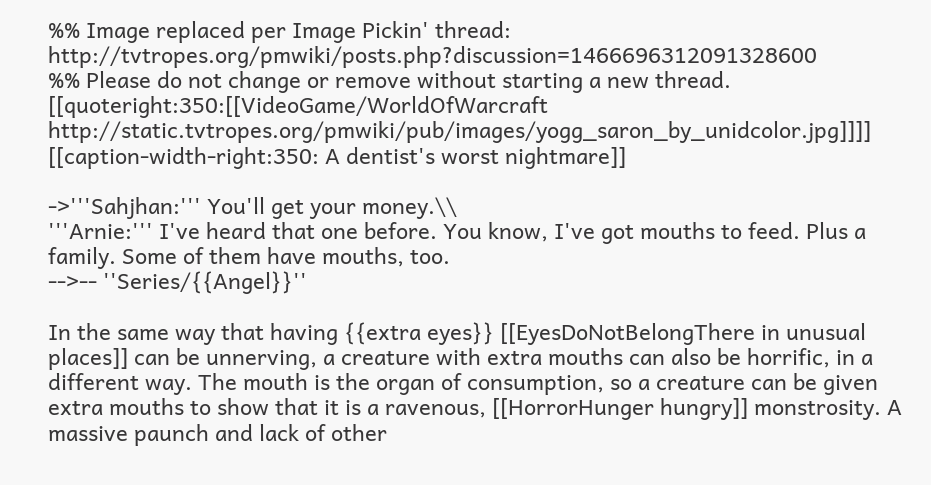%% Image replaced per Image Pickin' thread: http://tvtropes.org/pmwiki/posts.php?discussion=1466696312091328600
%% Please do not change or remove without starting a new thread.
[[quoteright:350:[[VideoGame/WorldOfWarcraft http://static.tvtropes.org/pmwiki/pub/images/yogg_saron_by_unidcolor.jpg]]]]
[[caption-width-right:350: A dentist's worst nightmare]]

->'''Sahjhan:''' You'll get your money.\\
'''Arnie:''' I've heard that one before. You know, I've got mouths to feed. Plus a family. Some of them have mouths, too.
-->-- ''Series/{{Angel}}''

In the same way that having {{extra eyes}} [[EyesDoNotBelongThere in unusual places]] can be unnerving, a creature with extra mouths can also be horrific, in a different way. The mouth is the organ of consumption, so a creature can be given extra mouths to show that it is a ravenous, [[HorrorHunger hungry]] monstrosity. A massive paunch and lack of other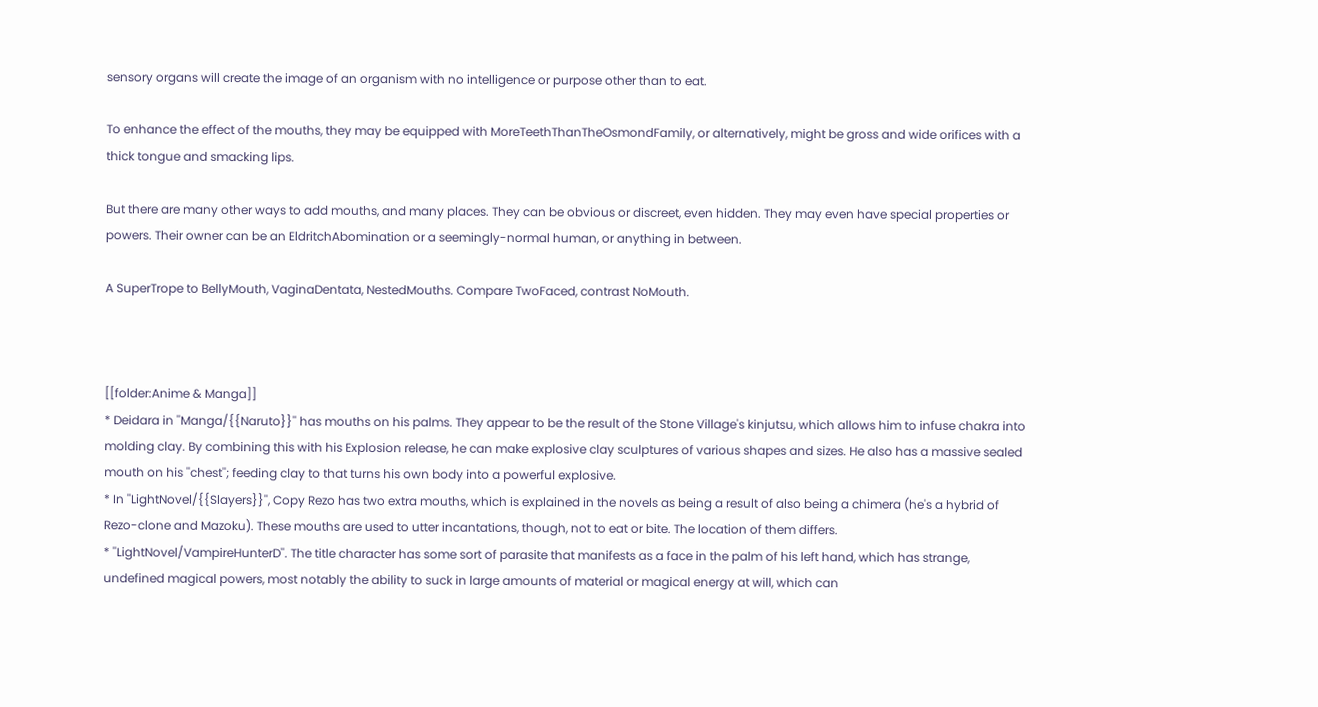sensory organs will create the image of an organism with no intelligence or purpose other than to eat.

To enhance the effect of the mouths, they may be equipped with MoreTeethThanTheOsmondFamily, or alternatively, might be gross and wide orifices with a thick tongue and smacking lips.

But there are many other ways to add mouths, and many places. They can be obvious or discreet, even hidden. They may even have special properties or powers. Their owner can be an EldritchAbomination or a seemingly-normal human, or anything in between.

A SuperTrope to BellyMouth, VaginaDentata, NestedMouths. Compare TwoFaced, contrast NoMouth.



[[folder:Anime & Manga]]
* Deidara in ''Manga/{{Naruto}}'' has mouths on his palms. They appear to be the result of the Stone Village's kinjutsu, which allows him to infuse chakra into molding clay. By combining this with his Explosion release, he can make explosive clay sculptures of various shapes and sizes. He also has a massive sealed mouth on his ''chest''; feeding clay to that turns his own body into a powerful explosive.
* In ''LightNovel/{{Slayers}}'', Copy Rezo has two extra mouths, which is explained in the novels as being a result of also being a chimera (he's a hybrid of Rezo-clone and Mazoku). These mouths are used to utter incantations, though, not to eat or bite. The location of them differs.
* ''LightNovel/VampireHunterD''. The title character has some sort of parasite that manifests as a face in the palm of his left hand, which has strange, undefined magical powers, most notably the ability to suck in large amounts of material or magical energy at will, which can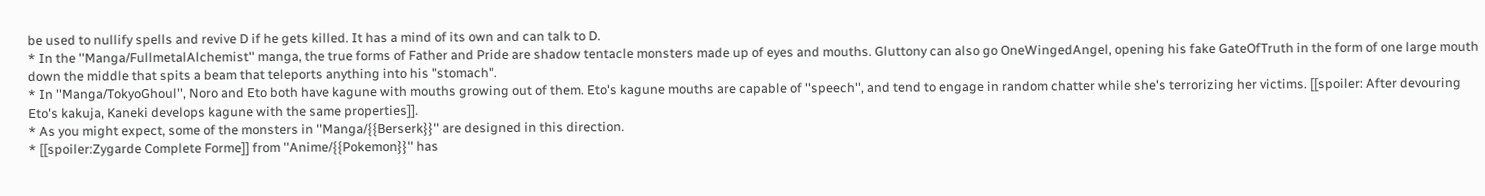be used to nullify spells and revive D if he gets killed. It has a mind of its own and can talk to D.
* In the ''Manga/FullmetalAlchemist'' manga, the true forms of Father and Pride are shadow tentacle monsters made up of eyes and mouths. Gluttony can also go OneWingedAngel, opening his fake GateOfTruth in the form of one large mouth down the middle that spits a beam that teleports anything into his "stomach".
* In ''Manga/TokyoGhoul'', Noro and Eto both have kagune with mouths growing out of them. Eto's kagune mouths are capable of ''speech'', and tend to engage in random chatter while she's terrorizing her victims. [[spoiler: After devouring Eto's kakuja, Kaneki develops kagune with the same properties]].
* As you might expect, some of the monsters in ''Manga/{{Berserk}}'' are designed in this direction.
* [[spoiler:Zygarde Complete Forme]] from ''Anime/{{Pokemon}}'' has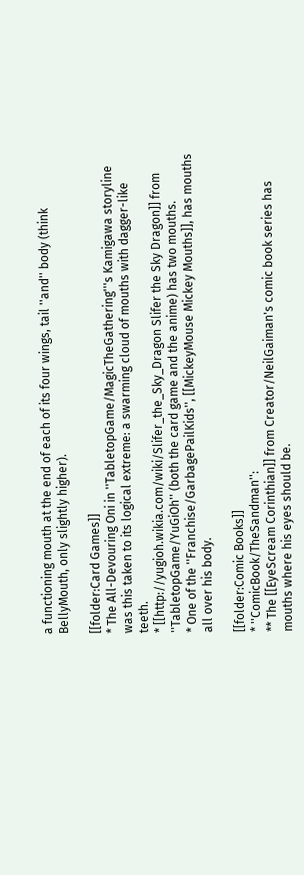a functioning mouth at the end of each of its four wings, tail ''and'' body (think BellyMouth, only slightly higher).

[[folder:Card Games]]
* The All-Devouring Oni in ''TabletopGame/MagicTheGathering'''s Kamigawa storyline was this taken to its logical extreme: a swarming cloud of mouths with dagger-like teeth.
* [[http://yugioh.wikia.com/wiki/Slifer_the_Sky_Dragon Slifer the Sky Dragon]] from ''TabletopGame/YuGiOh'' (both the card game and the anime) has two mouths.
* One of the ''Franchise/GarbagePailKids'', [[MickeyMouse Mickey Mouths]], has mouths all over his body.

[[folder:Comic Books]]
* ''ComicBook/TheSandman'':
** The [[EyeScream Corinthian]] from Creator/NeilGaiman's comic book series has mouths where his eyes should be.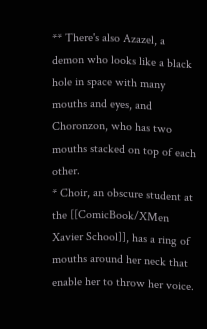** There's also Azazel, a demon who looks like a black hole in space with many mouths and eyes, and Choronzon, who has two mouths stacked on top of each other.
* Choir, an obscure student at the [[ComicBook/XMen Xavier School]], has a ring of mouths around her neck that enable her to throw her voice.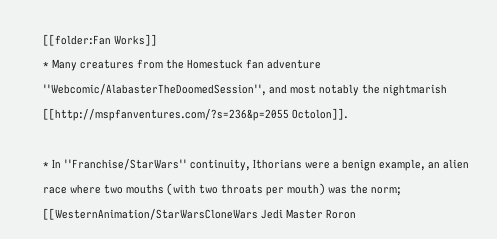[[folder:Fan Works]]
* Many creatures from the Homestuck fan adventure ''Webcomic/AlabasterTheDoomedSession'', and most notably the nightmarish [[http://mspfanventures.com/?s=236&p=2055 Octolon]].

* In ''Franchise/StarWars'' continuity, Ithorians were a benign example, an alien race where two mouths (with two throats per mouth) was the norm; [[WesternAnimation/StarWarsCloneWars Jedi Master Roron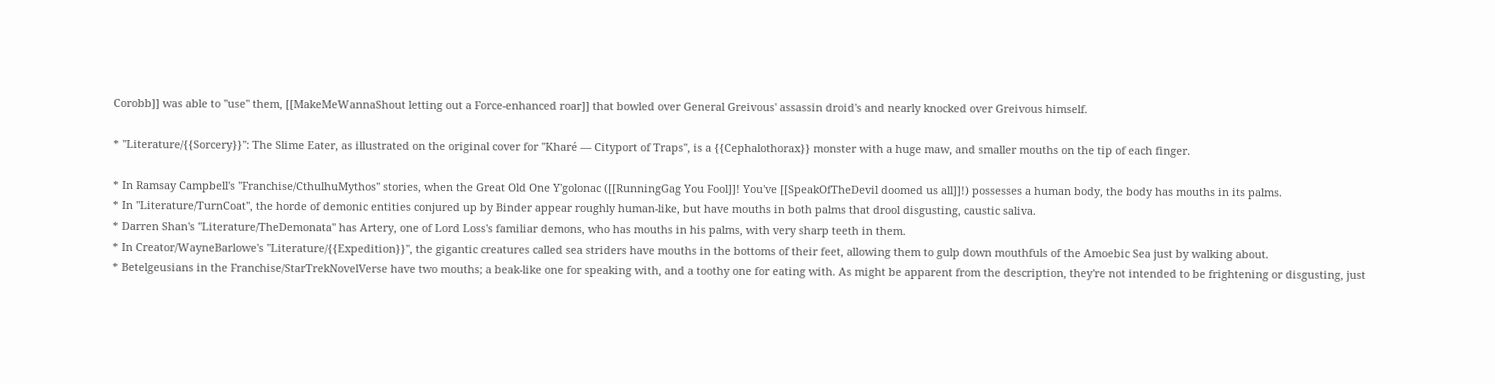Corobb]] was able to ''use'' them, [[MakeMeWannaShout letting out a Force-enhanced roar]] that bowled over General Greivous' assassin droid's and nearly knocked over Greivous himself.

* ''Literature/{{Sorcery}}'': The Slime Eater, as illustrated on the original cover for ''Kharé — Cityport of Traps'', is a {{Cephalothorax}} monster with a huge maw, and smaller mouths on the tip of each finger.

* In Ramsay Campbell's ''Franchise/CthulhuMythos'' stories, when the Great Old One Y'golonac ([[RunningGag You Fool]]! You've [[SpeakOfTheDevil doomed us all]]!) possesses a human body, the body has mouths in its palms.
* In ''Literature/TurnCoat'', the horde of demonic entities conjured up by Binder appear roughly human-like, but have mouths in both palms that drool disgusting, caustic saliva.
* Darren Shan's ''Literature/TheDemonata'' has Artery, one of Lord Loss's familiar demons, who has mouths in his palms, with very sharp teeth in them.
* In Creator/WayneBarlowe's ''Literature/{{Expedition}}'', the gigantic creatures called sea striders have mouths in the bottoms of their feet, allowing them to gulp down mouthfuls of the Amoebic Sea just by walking about.
* Betelgeusians in the Franchise/StarTrekNovelVerse have two mouths; a beak-like one for speaking with, and a toothy one for eating with. As might be apparent from the description, they're not intended to be frightening or disgusting, just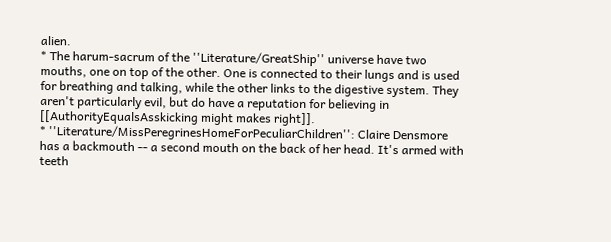alien.
* The harum-sacrum of the ''Literature/GreatShip'' universe have two mouths, one on top of the other. One is connected to their lungs and is used for breathing and talking, while the other links to the digestive system. They aren't particularly evil, but do have a reputation for believing in [[AuthorityEqualsAsskicking might makes right]].
* ''Literature/MissPeregrinesHomeForPeculiarChildren'': Claire Densmore has a backmouth -- a second mouth on the back of her head. It's armed with teeth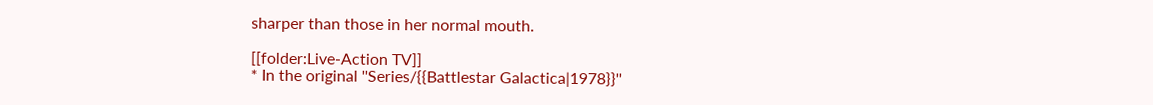sharper than those in her normal mouth.

[[folder:Live-Action TV]]
* In the original ''Series/{{Battlestar Galactica|1978}}''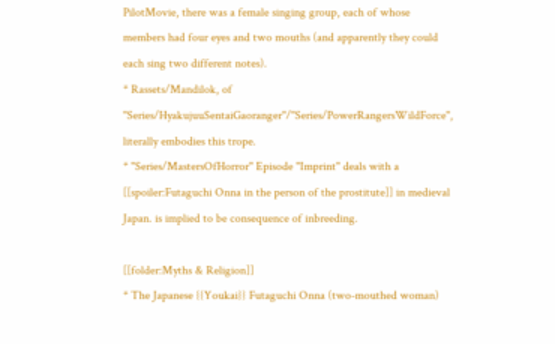PilotMovie, there was a female singing group, each of whose members had four eyes and two mouths (and apparently they could each sing two different notes).
* Rassets/Mandilok, of ''Series/HyakujuuSentaiGaoranger''/''Series/PowerRangersWildForce'', literally embodies this trope.
* ''Series/MastersOfHorror'' Episode ''Imprint'' deals with a [[spoiler:Futaguchi Onna in the person of the prostitute]] in medieval Japan. is implied to be consequence of inbreeding.

[[folder:Myths & Religion]]
* The Japanese {{Youkai}} Futaguchi Onna (two-mouthed woman)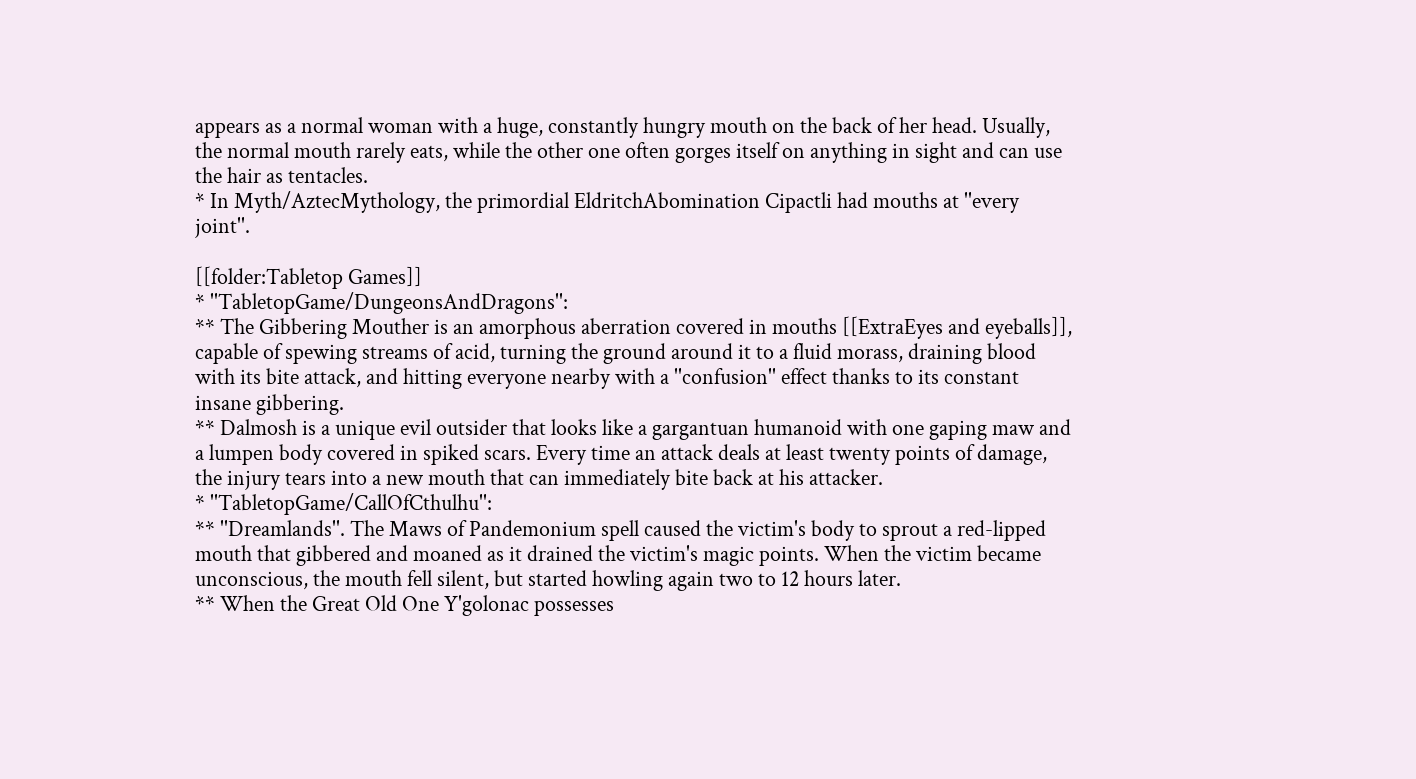appears as a normal woman with a huge, constantly hungry mouth on the back of her head. Usually, the normal mouth rarely eats, while the other one often gorges itself on anything in sight and can use the hair as tentacles.
* In Myth/AztecMythology, the primordial EldritchAbomination Cipactli had mouths at ''every joint''.

[[folder:Tabletop Games]]
* ''TabletopGame/DungeonsAndDragons'':
** The Gibbering Mouther is an amorphous aberration covered in mouths [[ExtraEyes and eyeballs]], capable of spewing streams of acid, turning the ground around it to a fluid morass, draining blood with its bite attack, and hitting everyone nearby with a ''confusion'' effect thanks to its constant insane gibbering.
** Dalmosh is a unique evil outsider that looks like a gargantuan humanoid with one gaping maw and a lumpen body covered in spiked scars. Every time an attack deals at least twenty points of damage, the injury tears into a new mouth that can immediately bite back at his attacker.
* ''TabletopGame/CallOfCthulhu'':
** ''Dreamlands''. The Maws of Pandemonium spell caused the victim's body to sprout a red-lipped mouth that gibbered and moaned as it drained the victim's magic points. When the victim became unconscious, the mouth fell silent, but started howling again two to 12 hours later.
** When the Great Old One Y'golonac possesses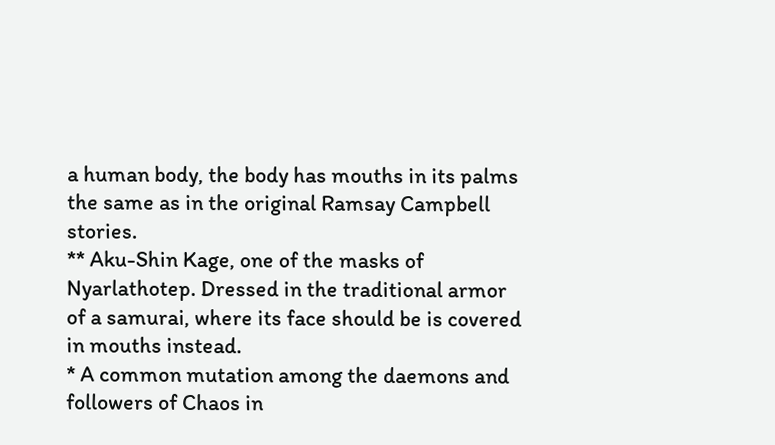a human body, the body has mouths in its palms the same as in the original Ramsay Campbell stories.
** Aku-Shin Kage, one of the masks of Nyarlathotep. Dressed in the traditional armor of a samurai, where its face should be is covered in mouths instead.
* A common mutation among the daemons and followers of Chaos in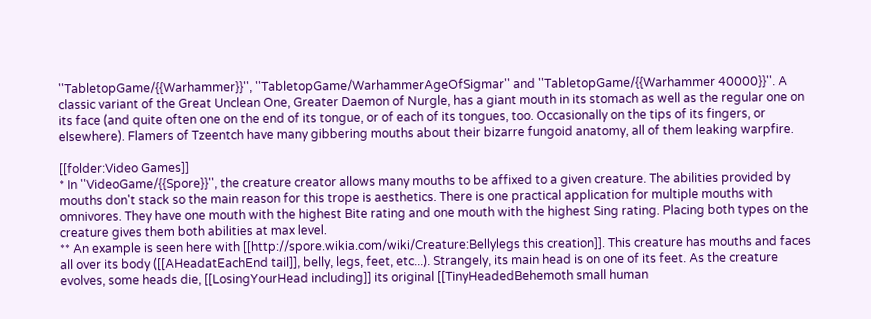''TabletopGame/{{Warhammer}}'', ''TabletopGame/WarhammerAgeOfSigmar'' and ''TabletopGame/{{Warhammer 40000}}''. A classic variant of the Great Unclean One, Greater Daemon of Nurgle, has a giant mouth in its stomach as well as the regular one on its face (and quite often one on the end of its tongue, or of each of its tongues, too. Occasionally on the tips of its fingers, or elsewhere). Flamers of Tzeentch have many gibbering mouths about their bizarre fungoid anatomy, all of them leaking warpfire.

[[folder:Video Games]]
* In ''VideoGame/{{Spore}}'', the creature creator allows many mouths to be affixed to a given creature. The abilities provided by mouths don't stack so the main reason for this trope is aesthetics. There is one practical application for multiple mouths with omnivores. They have one mouth with the highest Bite rating and one mouth with the highest Sing rating. Placing both types on the creature gives them both abilities at max level.
** An example is seen here with [[http://spore.wikia.com/wiki/Creature:Bellylegs this creation]]. This creature has mouths and faces all over its body ([[AHeadatEachEnd tail]], belly, legs, feet, etc...). Strangely, its main head is on one of its feet. As the creature evolves, some heads die, [[LosingYourHead including]] its original [[TinyHeadedBehemoth small human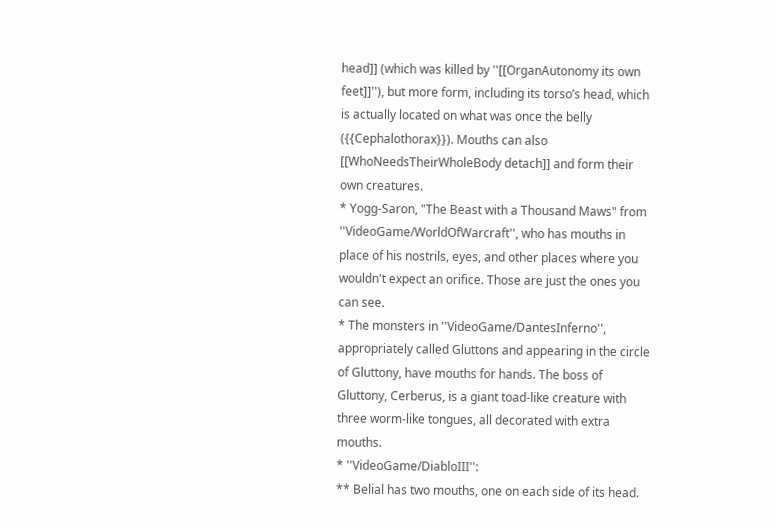head]] (which was killed by ''[[OrganAutonomy its own feet]]''), but more form, including its torso’s head, which is actually located on what was once the belly ({{Cephalothorax}}). Mouths can also [[WhoNeedsTheirWholeBody detach]] and form their own creatures.
* Yogg-Saron, "The Beast with a Thousand Maws" from ''VideoGame/WorldOfWarcraft'', who has mouths in place of his nostrils, eyes, and other places where you wouldn't expect an orifice. Those are just the ones you can see.
* The monsters in ''VideoGame/DantesInferno'', appropriately called Gluttons and appearing in the circle of Gluttony, have mouths for hands. The boss of Gluttony, Cerberus, is a giant toad-like creature with three worm-like tongues, all decorated with extra mouths.
* ''VideoGame/DiabloIII'':
** Belial has two mouths, one on each side of its head.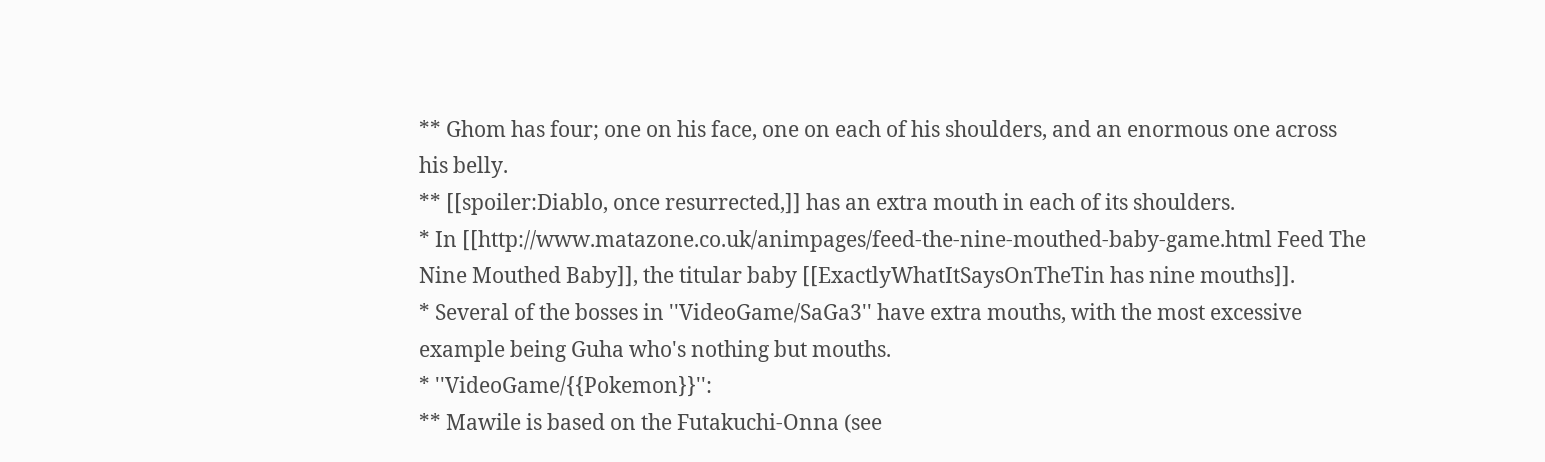** Ghom has four; one on his face, one on each of his shoulders, and an enormous one across his belly.
** [[spoiler:Diablo, once resurrected,]] has an extra mouth in each of its shoulders.
* In [[http://www.matazone.co.uk/animpages/feed-the-nine-mouthed-baby-game.html Feed The Nine Mouthed Baby]], the titular baby [[ExactlyWhatItSaysOnTheTin has nine mouths]].
* Several of the bosses in ''VideoGame/SaGa3'' have extra mouths, with the most excessive example being Guha who's nothing but mouths.
* ''VideoGame/{{Pokemon}}'':
** Mawile is based on the Futakuchi-Onna (see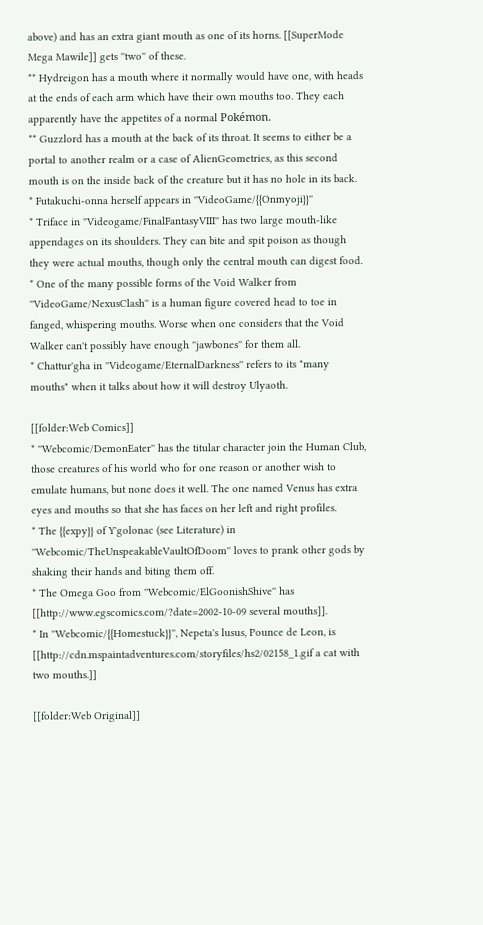above) and has an extra giant mouth as one of its horns. [[SuperMode Mega Mawile]] gets ''two'' of these.
** Hydreigon has a mouth where it normally would have one, with heads at the ends of each arm which have their own mouths too. They each apparently have the appetites of a normal Pokémon.
** Guzzlord has a mouth at the back of its throat. It seems to either be a portal to another realm or a case of AlienGeometries, as this second mouth is on the inside back of the creature but it has no hole in its back.
* Futakuchi-onna herself appears in ''VideoGame/{{Onmyoji}}''
* Triface in ''Videogame/FinalFantasyVIII'' has two large mouth-like appendages on its shoulders. They can bite and spit poison as though they were actual mouths, though only the central mouth can digest food.
* One of the many possible forms of the Void Walker from ''VideoGame/NexusClash'' is a human figure covered head to toe in fanged, whispering mouths. Worse when one considers that the Void Walker can't possibly have enough ''jawbones'' for them all.
* Chattur'gha in ''Videogame/EternalDarkness'' refers to its "many mouths" when it talks about how it will destroy Ulyaoth.

[[folder:Web Comics]]
* ''Webcomic/DemonEater'' has the titular character join the Human Club, those creatures of his world who for one reason or another wish to emulate humans, but none does it well. The one named Venus has extra eyes and mouths so that she has faces on her left and right profiles.
* The {{expy}} of Y'golonac (see Literature) in ''Webcomic/TheUnspeakableVaultOfDoom'' loves to prank other gods by shaking their hands and biting them off.
* The Omega Goo from ''Webcomic/ElGoonishShive'' has [[http://www.egscomics.com/?date=2002-10-09 several mouths]].
* In ''Webcomic/{{Homestuck}}'', Nepeta's lusus, Pounce de Leon, is [[http://cdn.mspaintadventures.com/storyfiles/hs2/02158_1.gif a cat with two mouths.]]

[[folder:Web Original]]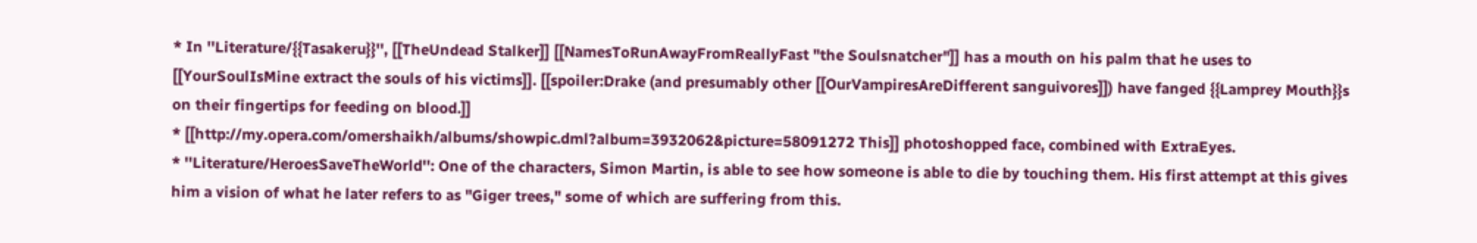* In ''Literature/{{Tasakeru}}'', [[TheUndead Stalker]] [[NamesToRunAwayFromReallyFast "the Soulsnatcher"]] has a mouth on his palm that he uses to [[YourSoulIsMine extract the souls of his victims]]. [[spoiler:Drake (and presumably other [[OurVampiresAreDifferent sanguivores]]) have fanged {{Lamprey Mouth}}s on their fingertips for feeding on blood.]]
* [[http://my.opera.com/omershaikh/albums/showpic.dml?album=3932062&picture=58091272 This]] photoshopped face, combined with ExtraEyes.
* ''Literature/HeroesSaveTheWorld'': One of the characters, Simon Martin, is able to see how someone is able to die by touching them. His first attempt at this gives him a vision of what he later refers to as "Giger trees," some of which are suffering from this.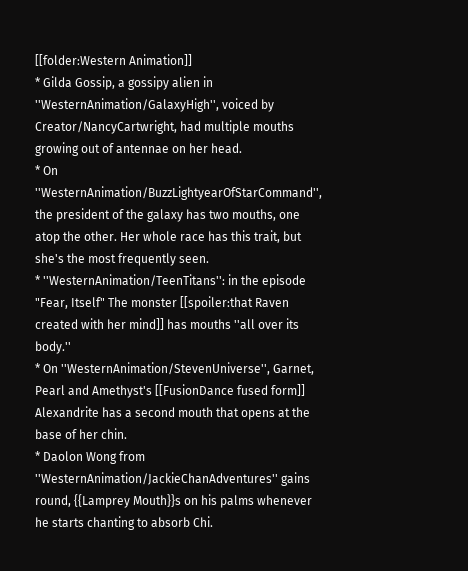[[folder:Western Animation]]
* Gilda Gossip, a gossipy alien in ''WesternAnimation/GalaxyHigh'', voiced by Creator/NancyCartwright, had multiple mouths growing out of antennae on her head.
* On ''WesternAnimation/BuzzLightyearOfStarCommand'', the president of the galaxy has two mouths, one atop the other. Her whole race has this trait, but she's the most frequently seen.
* ''WesternAnimation/TeenTitans'': in the episode "Fear, Itself" The monster [[spoiler:that Raven created with her mind]] has mouths ''all over its body.''
* On ''WesternAnimation/StevenUniverse'', Garnet, Pearl and Amethyst's [[FusionDance fused form]] Alexandrite has a second mouth that opens at the base of her chin.
* Daolon Wong from ''WesternAnimation/JackieChanAdventures'' gains round, {{Lamprey Mouth}}s on his palms whenever he starts chanting to absorb Chi.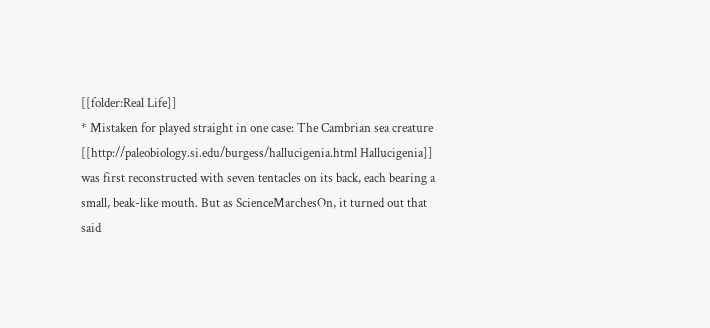[[folder:Real Life]]
* Mistaken for played straight in one case: The Cambrian sea creature [[http://paleobiology.si.edu/burgess/hallucigenia.html Hallucigenia]] was first reconstructed with seven tentacles on its back, each bearing a small, beak-like mouth. But as ScienceMarchesOn, it turned out that said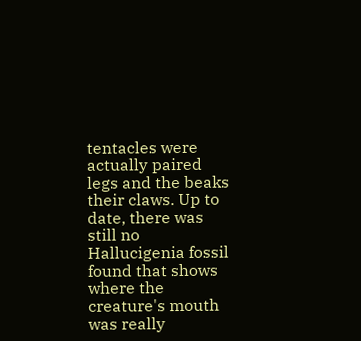tentacles were actually paired legs and the beaks their claws. Up to date, there was still no Hallucigenia fossil found that shows where the creature's mouth was really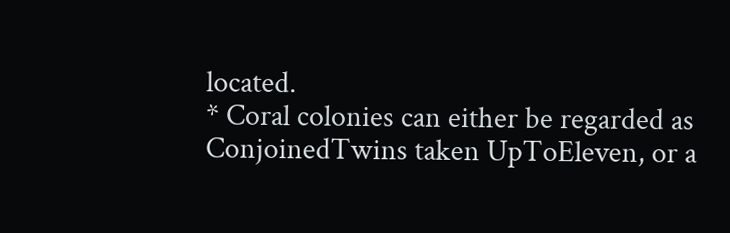located.
* Coral colonies can either be regarded as ConjoinedTwins taken UpToEleven, or a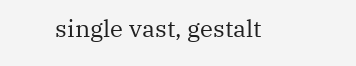single vast, gestalt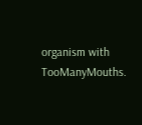organism with TooManyMouths.